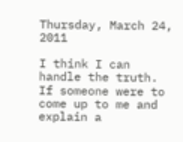Thursday, March 24, 2011

I think I can handle the truth. If someone were to come up to me and explain a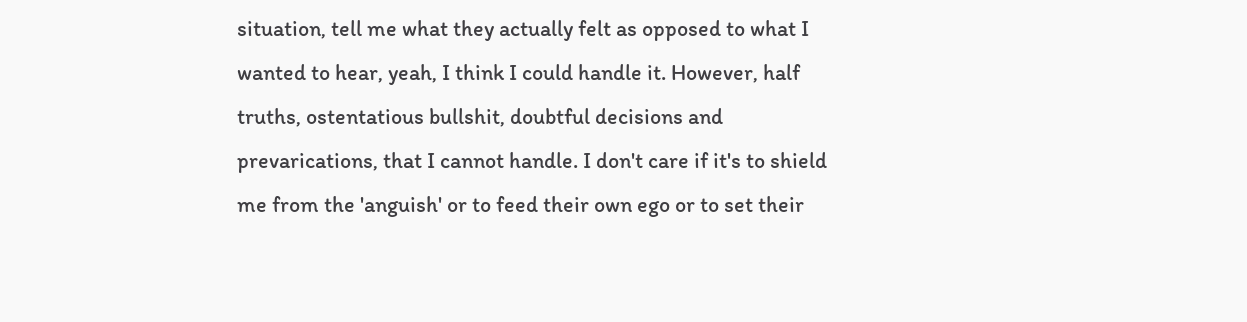situation, tell me what they actually felt as opposed to what I wanted to hear, yeah, I think I could handle it. However, half truths, ostentatious bullshit, doubtful decisions and prevarications, that I cannot handle. I don't care if it's to shield me from the 'anguish' or to feed their own ego or to set their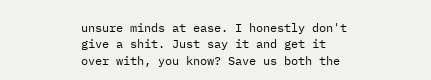unsure minds at ease. I honestly don't give a shit. Just say it and get it over with, you know? Save us both the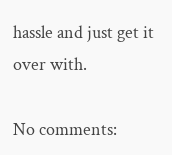hassle and just get it over with.

No comments: